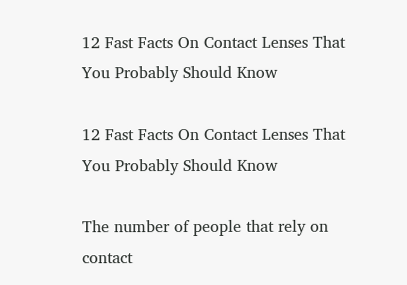12 Fast Facts On Contact Lenses That You Probably Should Know

12 Fast Facts On Contact Lenses That You Probably Should Know

The number of people that rely on contact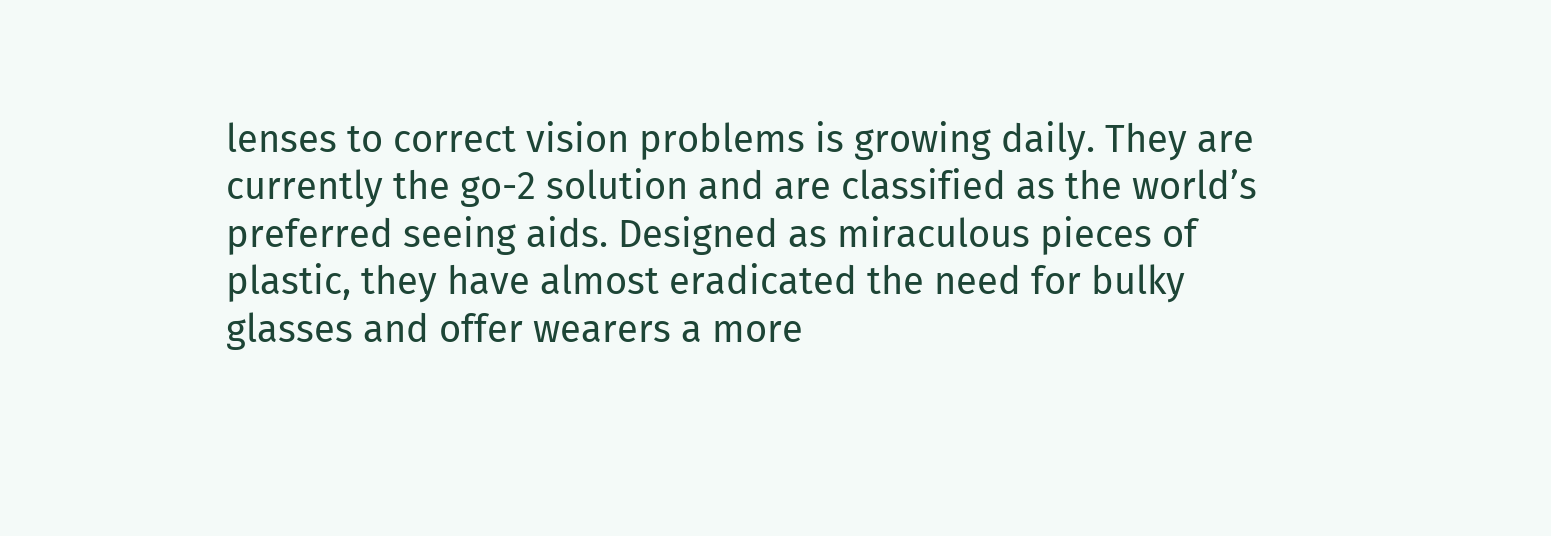lenses to correct vision problems is growing daily. They are currently the go-2 solution and are classified as the world’s preferred seeing aids. Designed as miraculous pieces of plastic, they have almost eradicated the need for bulky glasses and offer wearers a more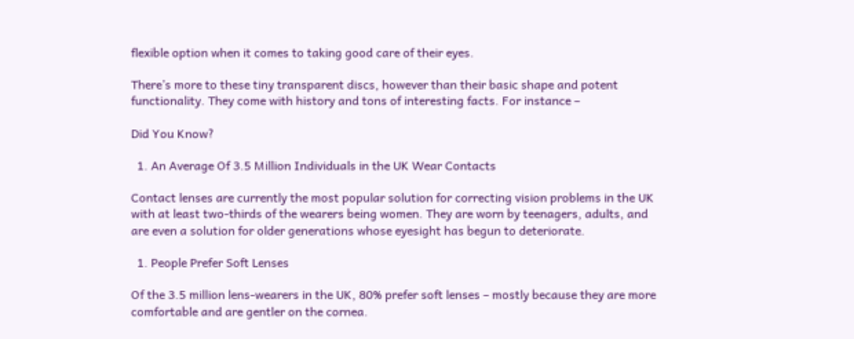flexible option when it comes to taking good care of their eyes.

There’s more to these tiny transparent discs, however than their basic shape and potent functionality. They come with history and tons of interesting facts. For instance –

Did You Know?

  1. An Average Of 3.5 Million Individuals in the UK Wear Contacts

Contact lenses are currently the most popular solution for correcting vision problems in the UK with at least two-thirds of the wearers being women. They are worn by teenagers, adults, and are even a solution for older generations whose eyesight has begun to deteriorate.

  1. People Prefer Soft Lenses

Of the 3.5 million lens-wearers in the UK, 80% prefer soft lenses – mostly because they are more comfortable and are gentler on the cornea.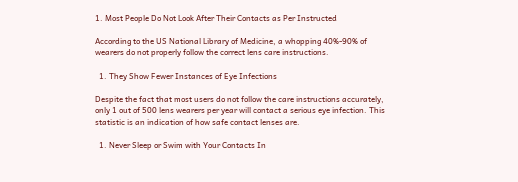1. Most People Do Not Look After Their Contacts as Per Instructed

According to the US National Library of Medicine, a whopping 40%-90% of wearers do not properly follow the correct lens care instructions.

  1. They Show Fewer Instances of Eye Infections

Despite the fact that most users do not follow the care instructions accurately, only 1 out of 500 lens wearers per year will contact a serious eye infection. This statistic is an indication of how safe contact lenses are.

  1. Never Sleep or Swim with Your Contacts In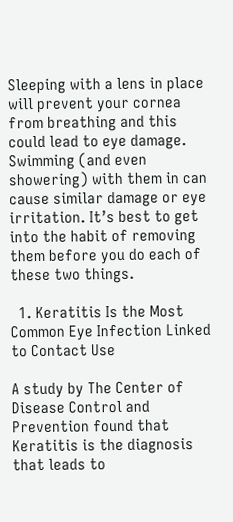Sleeping with a lens in place will prevent your cornea from breathing and this could lead to eye damage. Swimming (and even showering) with them in can cause similar damage or eye irritation. It’s best to get into the habit of removing them before you do each of these two things.

  1. Keratitis Is the Most Common Eye Infection Linked to Contact Use

A study by The Center of Disease Control and Prevention found that Keratitis is the diagnosis that leads to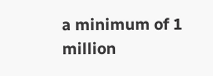a minimum of 1 million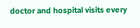doctor and hospital visits every